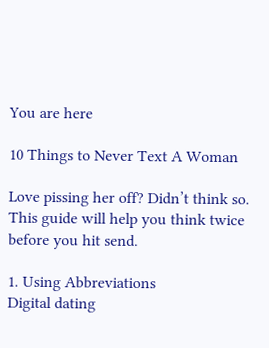You are here

10 Things to Never Text A Woman

Love pissing her off? Didn’t think so. This guide will help you think twice before you hit send.

1. Using Abbreviations
Digital dating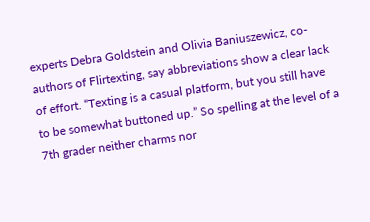experts Debra Goldstein and Olivia Baniuszewicz, co-authors of Flirtexting, say abbreviations show a clear lack of effort. “Texting is a casual platform, but you still have to be somewhat buttoned up.” So spelling at the level of a 7th grader neither charms nor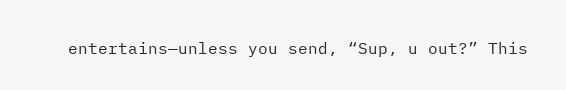entertains—unless you send, “Sup, u out?” This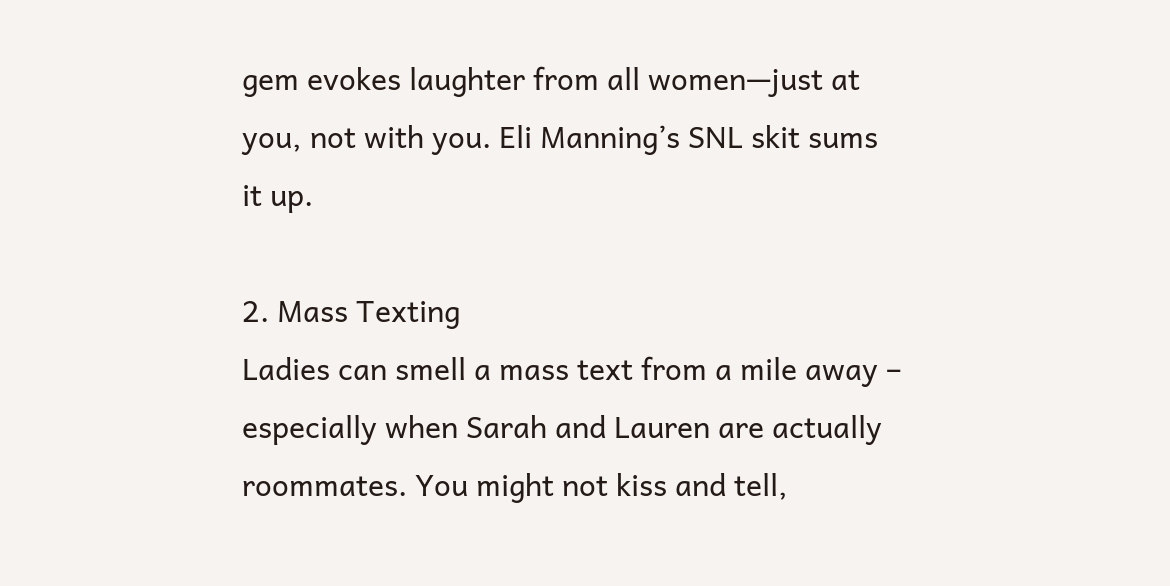gem evokes laughter from all women—just at you, not with you. Eli Manning’s SNL skit sums it up.

2. Mass Texting
Ladies can smell a mass text from a mile away – especially when Sarah and Lauren are actually roommates. You might not kiss and tell,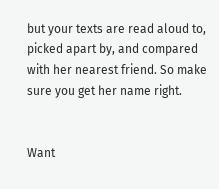but your texts are read aloud to, picked apart by, and compared with her nearest friend. So make sure you get her name right.


Want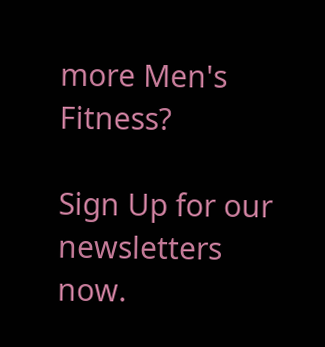more Men's Fitness?

Sign Up for our newsletters now.